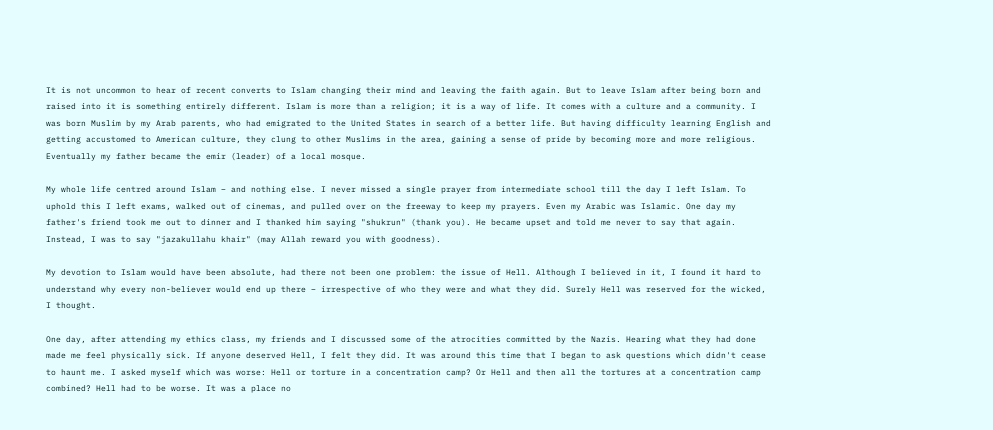It is not uncommon to hear of recent converts to Islam changing their mind and leaving the faith again. But to leave Islam after being born and raised into it is something entirely different. Islam is more than a religion; it is a way of life. It comes with a culture and a community. I was born Muslim by my Arab parents, who had emigrated to the United States in search of a better life. But having difficulty learning English and getting accustomed to American culture, they clung to other Muslims in the area, gaining a sense of pride by becoming more and more religious. Eventually my father became the emir (leader) of a local mosque.

My whole life centred around Islam – and nothing else. I never missed a single prayer from intermediate school till the day I left Islam. To uphold this I left exams, walked out of cinemas, and pulled over on the freeway to keep my prayers. Even my Arabic was Islamic. One day my father's friend took me out to dinner and I thanked him saying "shukrun" (thank you). He became upset and told me never to say that again. Instead, I was to say "jazakullahu khair" (may Allah reward you with goodness).

My devotion to Islam would have been absolute, had there not been one problem: the issue of Hell. Although I believed in it, I found it hard to understand why every non-believer would end up there – irrespective of who they were and what they did. Surely Hell was reserved for the wicked, I thought.

One day, after attending my ethics class, my friends and I discussed some of the atrocities committed by the Nazis. Hearing what they had done made me feel physically sick. If anyone deserved Hell, I felt they did. It was around this time that I began to ask questions which didn't cease to haunt me. I asked myself which was worse: Hell or torture in a concentration camp? Or Hell and then all the tortures at a concentration camp combined? Hell had to be worse. It was a place no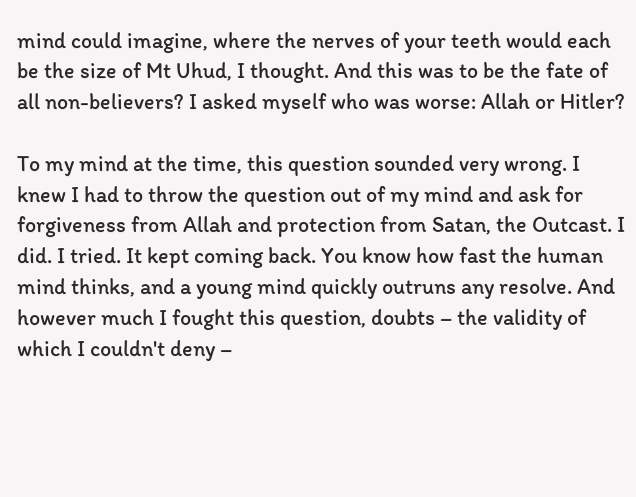mind could imagine, where the nerves of your teeth would each be the size of Mt Uhud, I thought. And this was to be the fate of all non-believers? I asked myself who was worse: Allah or Hitler?

To my mind at the time, this question sounded very wrong. I knew I had to throw the question out of my mind and ask for forgiveness from Allah and protection from Satan, the Outcast. I did. I tried. It kept coming back. You know how fast the human mind thinks, and a young mind quickly outruns any resolve. And however much I fought this question, doubts – the validity of which I couldn't deny –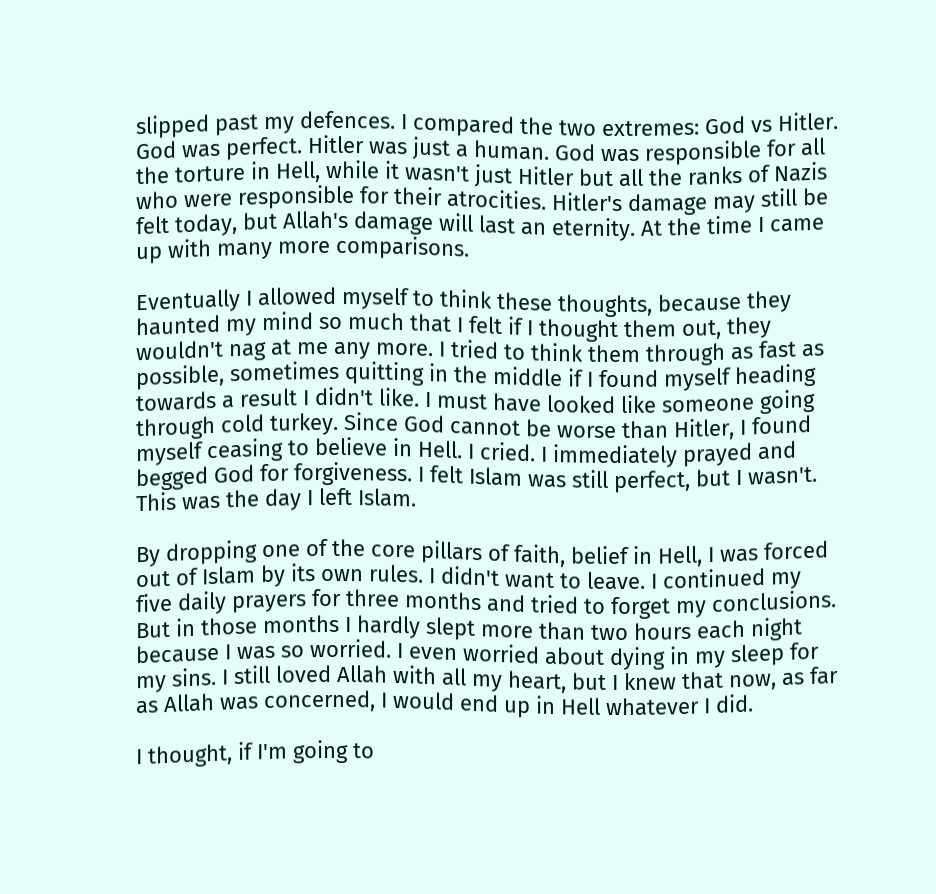slipped past my defences. I compared the two extremes: God vs Hitler. God was perfect. Hitler was just a human. God was responsible for all the torture in Hell, while it wasn't just Hitler but all the ranks of Nazis who were responsible for their atrocities. Hitler's damage may still be felt today, but Allah's damage will last an eternity. At the time I came up with many more comparisons.

Eventually I allowed myself to think these thoughts, because they haunted my mind so much that I felt if I thought them out, they wouldn't nag at me any more. I tried to think them through as fast as possible, sometimes quitting in the middle if I found myself heading towards a result I didn't like. I must have looked like someone going through cold turkey. Since God cannot be worse than Hitler, I found myself ceasing to believe in Hell. I cried. I immediately prayed and begged God for forgiveness. I felt Islam was still perfect, but I wasn't. This was the day I left Islam.

By dropping one of the core pillars of faith, belief in Hell, I was forced out of Islam by its own rules. I didn't want to leave. I continued my five daily prayers for three months and tried to forget my conclusions. But in those months I hardly slept more than two hours each night because I was so worried. I even worried about dying in my sleep for my sins. I still loved Allah with all my heart, but I knew that now, as far as Allah was concerned, I would end up in Hell whatever I did.

I thought, if I'm going to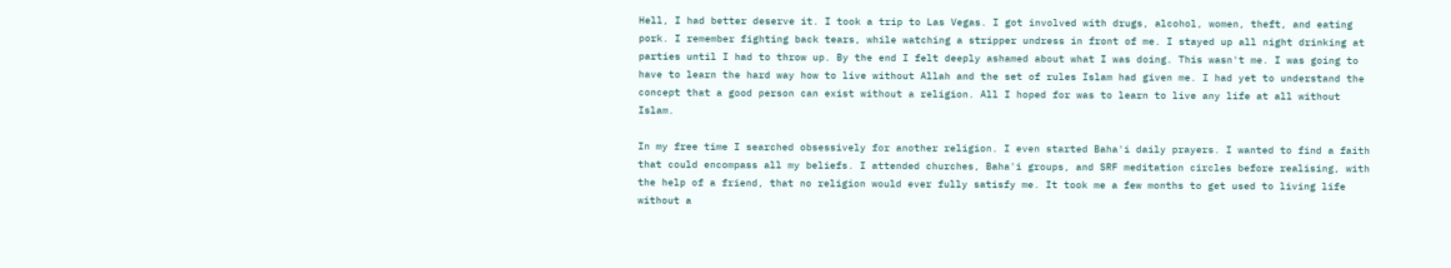Hell, I had better deserve it. I took a trip to Las Vegas. I got involved with drugs, alcohol, women, theft, and eating pork. I remember fighting back tears, while watching a stripper undress in front of me. I stayed up all night drinking at parties until I had to throw up. By the end I felt deeply ashamed about what I was doing. This wasn't me. I was going to have to learn the hard way how to live without Allah and the set of rules Islam had given me. I had yet to understand the concept that a good person can exist without a religion. All I hoped for was to learn to live any life at all without Islam.

In my free time I searched obsessively for another religion. I even started Baha'i daily prayers. I wanted to find a faith that could encompass all my beliefs. I attended churches, Baha'i groups, and SRF meditation circles before realising, with the help of a friend, that no religion would ever fully satisfy me. It took me a few months to get used to living life without a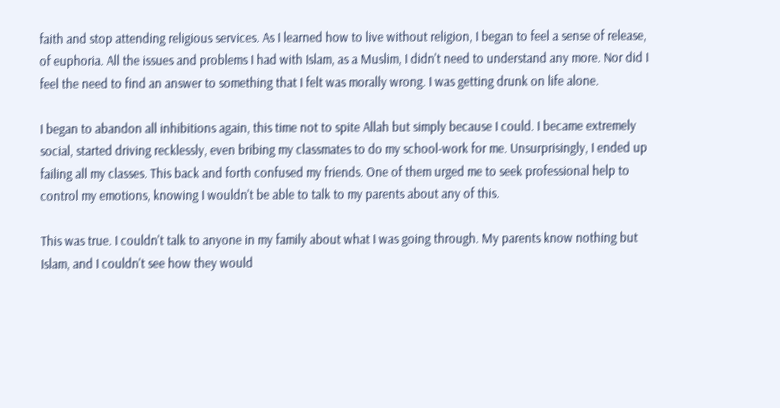faith and stop attending religious services. As I learned how to live without religion, I began to feel a sense of release, of euphoria. All the issues and problems I had with Islam, as a Muslim, I didn't need to understand any more. Nor did I feel the need to find an answer to something that I felt was morally wrong. I was getting drunk on life alone.

I began to abandon all inhibitions again, this time not to spite Allah but simply because I could. I became extremely social, started driving recklessly, even bribing my classmates to do my school-work for me. Unsurprisingly, I ended up failing all my classes. This back and forth confused my friends. One of them urged me to seek professional help to control my emotions, knowing I wouldn't be able to talk to my parents about any of this.

This was true. I couldn't talk to anyone in my family about what I was going through. My parents know nothing but Islam, and I couldn't see how they would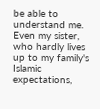be able to understand me. Even my sister, who hardly lives up to my family's Islamic expectations,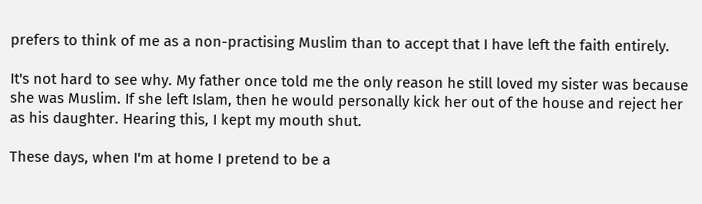prefers to think of me as a non-practising Muslim than to accept that I have left the faith entirely.

It's not hard to see why. My father once told me the only reason he still loved my sister was because she was Muslim. If she left Islam, then he would personally kick her out of the house and reject her as his daughter. Hearing this, I kept my mouth shut.

These days, when I'm at home I pretend to be a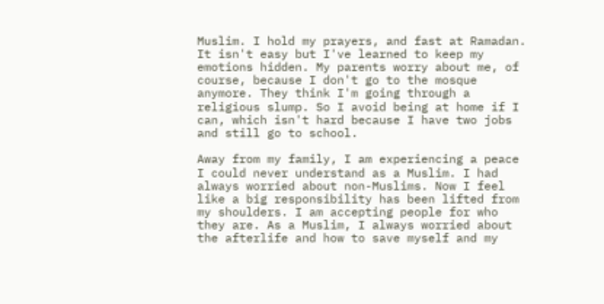Muslim. I hold my prayers, and fast at Ramadan. It isn't easy but I've learned to keep my emotions hidden. My parents worry about me, of course, because I don't go to the mosque anymore. They think I'm going through a religious slump. So I avoid being at home if I can, which isn't hard because I have two jobs and still go to school.

Away from my family, I am experiencing a peace I could never understand as a Muslim. I had always worried about non-Muslims. Now I feel like a big responsibility has been lifted from my shoulders. I am accepting people for who they are. As a Muslim, I always worried about the afterlife and how to save myself and my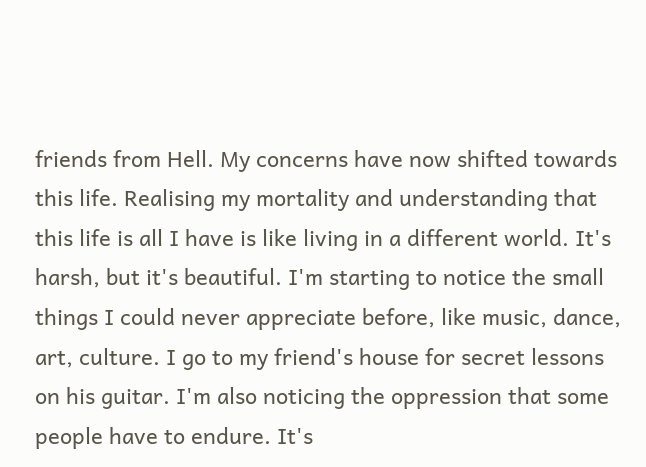friends from Hell. My concerns have now shifted towards this life. Realising my mortality and understanding that this life is all I have is like living in a different world. It's harsh, but it's beautiful. I'm starting to notice the small things I could never appreciate before, like music, dance, art, culture. I go to my friend's house for secret lessons on his guitar. I'm also noticing the oppression that some people have to endure. It's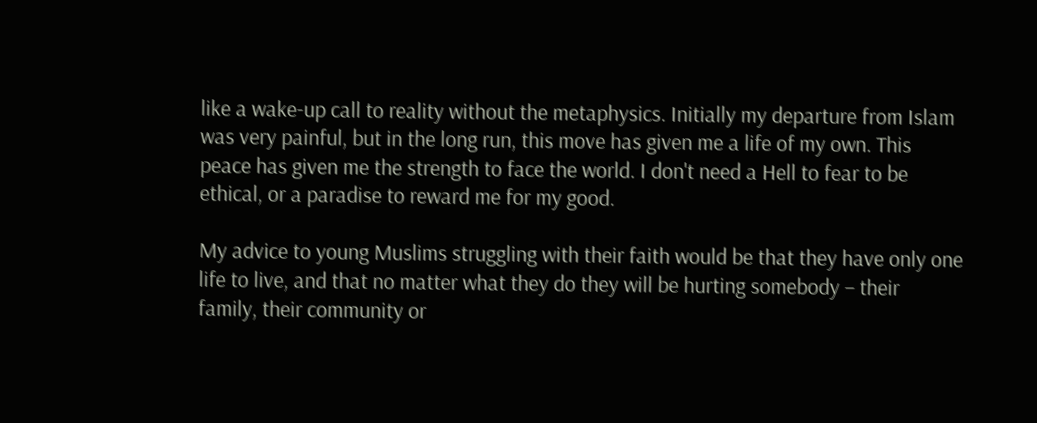like a wake-up call to reality without the metaphysics. Initially my departure from Islam was very painful, but in the long run, this move has given me a life of my own. This peace has given me the strength to face the world. I don't need a Hell to fear to be ethical, or a paradise to reward me for my good.

My advice to young Muslims struggling with their faith would be that they have only one life to live, and that no matter what they do they will be hurting somebody – their family, their community or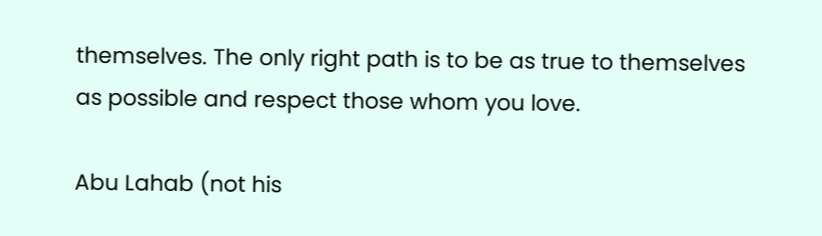themselves. The only right path is to be as true to themselves as possible and respect those whom you love.

Abu Lahab (not his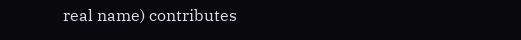real name) contributes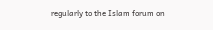regularly to the Islam forum on